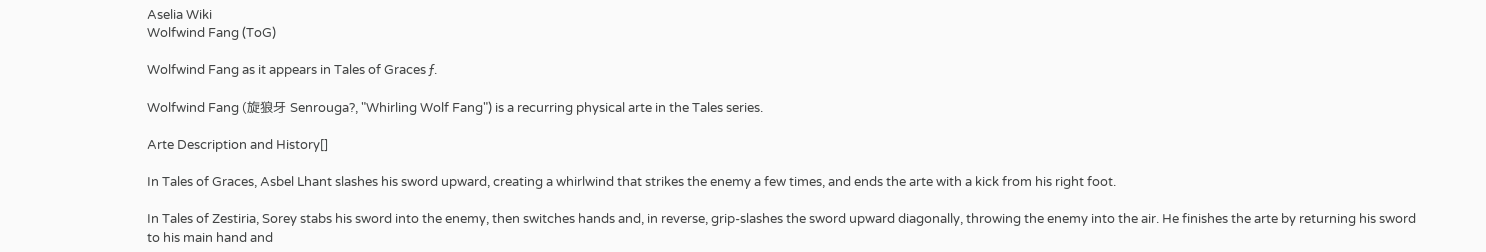Aselia Wiki
Wolfwind Fang (ToG)

Wolfwind Fang as it appears in Tales of Graces ƒ.

Wolfwind Fang (旋狼牙 Senrouga?, "Whirling Wolf Fang") is a recurring physical arte in the Tales series.

Arte Description and History[]

In Tales of Graces, Asbel Lhant slashes his sword upward, creating a whirlwind that strikes the enemy a few times, and ends the arte with a kick from his right foot.

In Tales of Zestiria, Sorey stabs his sword into the enemy, then switches hands and, in reverse, grip-slashes the sword upward diagonally, throwing the enemy into the air. He finishes the arte by returning his sword to his main hand and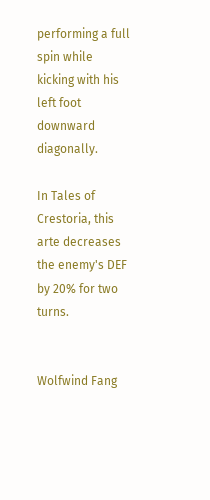performing a full spin while kicking with his left foot downward diagonally.

In Tales of Crestoria, this arte decreases the enemy's DEF by 20% for two turns.


Wolfwind Fang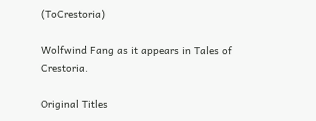(ToCrestoria)

Wolfwind Fang as it appears in Tales of Crestoria.

Original Titles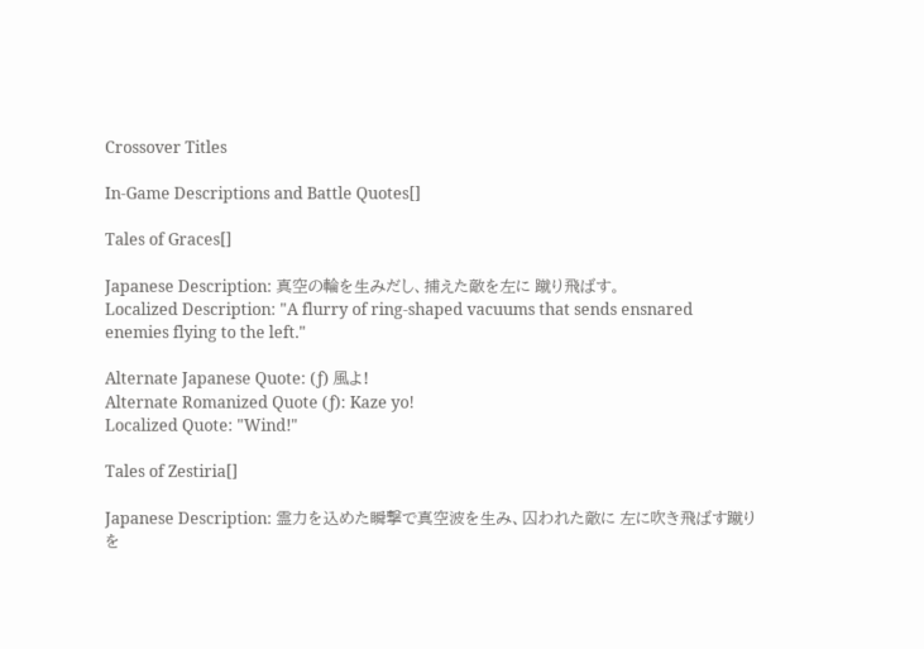Crossover Titles

In-Game Descriptions and Battle Quotes[]

Tales of Graces[]

Japanese Description: 真空の輪を生みだし、捕えた敵を左に 蹴り飛ばす。
Localized Description: "A flurry of ring-shaped vacuums that sends ensnared enemies flying to the left."

Alternate Japanese Quote: (ƒ) 風よ!
Alternate Romanized Quote (ƒ): Kaze yo!
Localized Quote: "Wind!"

Tales of Zestiria[]

Japanese Description: 霊力を込めた瞬撃で真空波を生み、囚われた敵に 左に吹き飛ばす蹴りを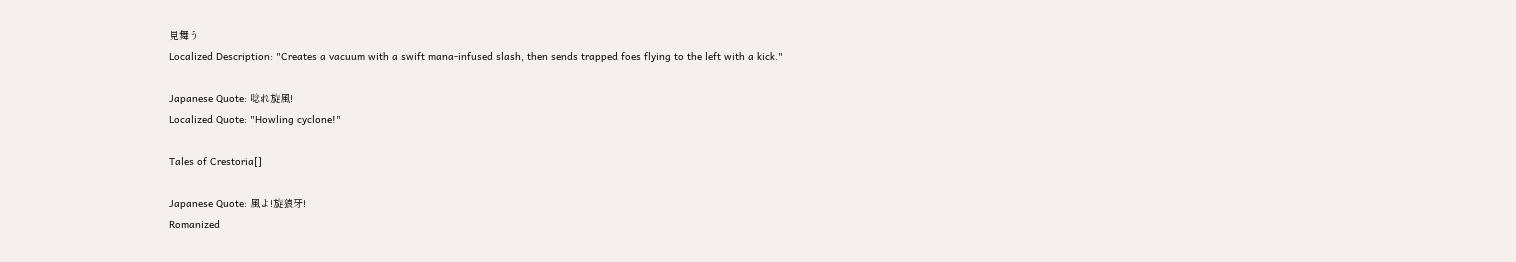見舞う
Localized Description: "Creates a vacuum with a swift mana-infused slash, then sends trapped foes flying to the left with a kick."

Japanese Quote: 唸れ旋風!
Localized Quote: "Howling cyclone!"

Tales of Crestoria[]

Japanese Quote: 風よ!旋狼牙!
Romanized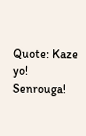Quote: Kaze yo! Senrouga!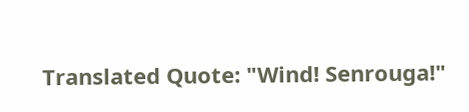Translated Quote: "Wind! Senrouga!"